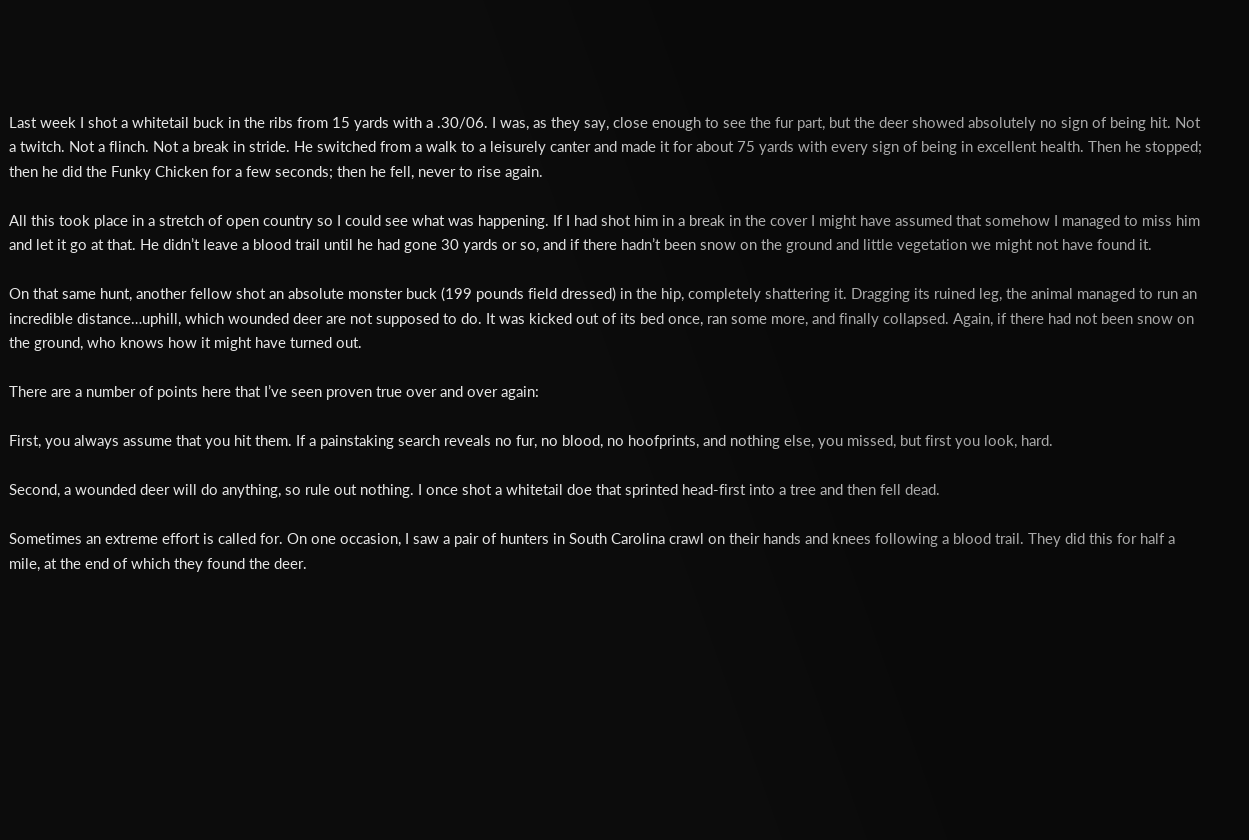Last week I shot a whitetail buck in the ribs from 15 yards with a .30/06. I was, as they say, close enough to see the fur part, but the deer showed absolutely no sign of being hit. Not a twitch. Not a flinch. Not a break in stride. He switched from a walk to a leisurely canter and made it for about 75 yards with every sign of being in excellent health. Then he stopped; then he did the Funky Chicken for a few seconds; then he fell, never to rise again.

All this took place in a stretch of open country so I could see what was happening. If I had shot him in a break in the cover I might have assumed that somehow I managed to miss him and let it go at that. He didn’t leave a blood trail until he had gone 30 yards or so, and if there hadn’t been snow on the ground and little vegetation we might not have found it.

On that same hunt, another fellow shot an absolute monster buck (199 pounds field dressed) in the hip, completely shattering it. Dragging its ruined leg, the animal managed to run an incredible distance…uphill, which wounded deer are not supposed to do. It was kicked out of its bed once, ran some more, and finally collapsed. Again, if there had not been snow on the ground, who knows how it might have turned out.

There are a number of points here that I’ve seen proven true over and over again:

First, you always assume that you hit them. If a painstaking search reveals no fur, no blood, no hoofprints, and nothing else, you missed, but first you look, hard.

Second, a wounded deer will do anything, so rule out nothing. I once shot a whitetail doe that sprinted head-first into a tree and then fell dead.

Sometimes an extreme effort is called for. On one occasion, I saw a pair of hunters in South Carolina crawl on their hands and knees following a blood trail. They did this for half a mile, at the end of which they found the deer.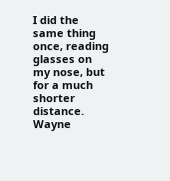I did the same thing once, reading glasses on my nose, but for a much shorter distance. Wayne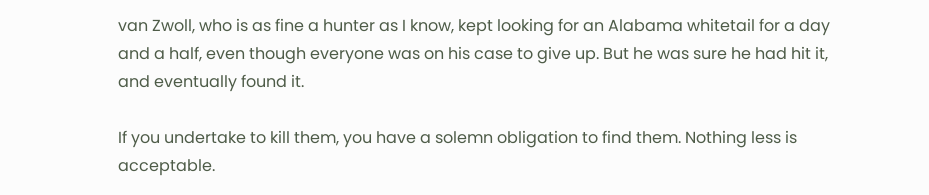van Zwoll, who is as fine a hunter as I know, kept looking for an Alabama whitetail for a day and a half, even though everyone was on his case to give up. But he was sure he had hit it, and eventually found it.

If you undertake to kill them, you have a solemn obligation to find them. Nothing less is acceptable.